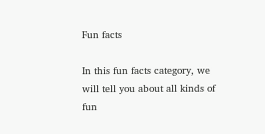Fun facts

In this fun facts category, we will tell you about all kinds of fun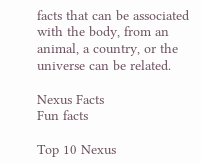facts that can be associated with the body, from an animal, a country, or the universe can be related.

Nexus Facts
Fun facts

Top 10 Nexus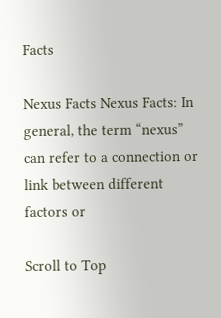Facts

Nexus Facts Nexus Facts: In general, the term “nexus” can refer to a connection or link between different factors or

Scroll to Top